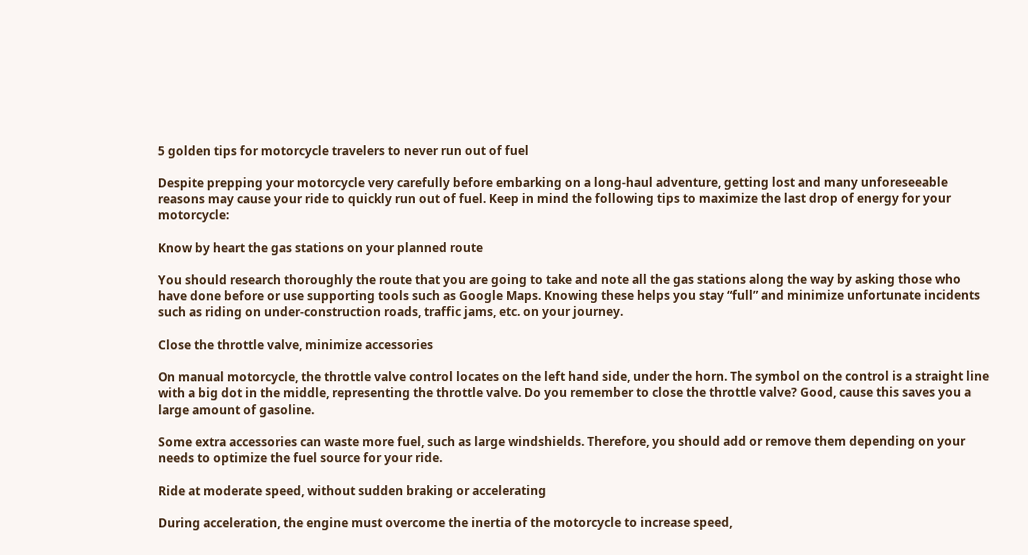5 golden tips for motorcycle travelers to never run out of fuel

Despite prepping your motorcycle very carefully before embarking on a long-haul adventure, getting lost and many unforeseeable reasons may cause your ride to quickly run out of fuel. Keep in mind the following tips to maximize the last drop of energy for your motorcycle:

Know by heart the gas stations on your planned route

You should research thoroughly the route that you are going to take and note all the gas stations along the way by asking those who have done before or use supporting tools such as Google Maps. Knowing these helps you stay “full” and minimize unfortunate incidents such as riding on under-construction roads, traffic jams, etc. on your journey.

Close the throttle valve, minimize accessories

On manual motorcycle, the throttle valve control locates on the left hand side, under the horn. The symbol on the control is a straight line with a big dot in the middle, representing the throttle valve. Do you remember to close the throttle valve? Good, cause this saves you a large amount of gasoline.

Some extra accessories can waste more fuel, such as large windshields. Therefore, you should add or remove them depending on your needs to optimize the fuel source for your ride.

Ride at moderate speed, without sudden braking or accelerating

During acceleration, the engine must overcome the inertia of the motorcycle to increase speed,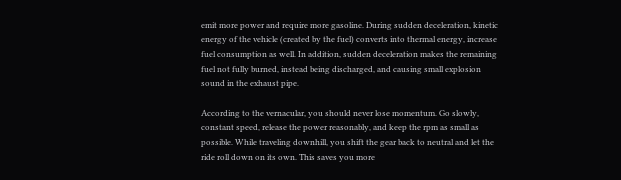emit more power and require more gasoline. During sudden deceleration, kinetic energy of the vehicle (created by the fuel) converts into thermal energy, increase fuel consumption as well. In addition, sudden deceleration makes the remaining fuel not fully burned, instead being discharged, and causing small explosion sound in the exhaust pipe.

According to the vernacular, you should never lose momentum. Go slowly, constant speed, release the power reasonably, and keep the rpm as small as possible. While traveling downhill, you shift the gear back to neutral and let the ride roll down on its own. This saves you more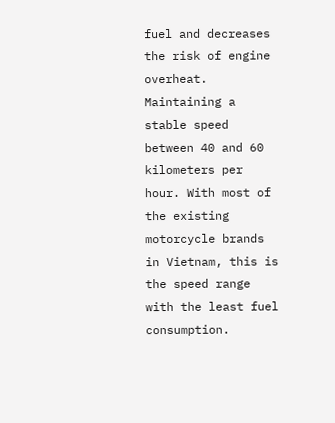fuel and decreases the risk of engine overheat.  Maintaining a stable speed between 40 and 60 kilometers per hour. With most of the existing motorcycle brands in Vietnam, this is the speed range with the least fuel consumption.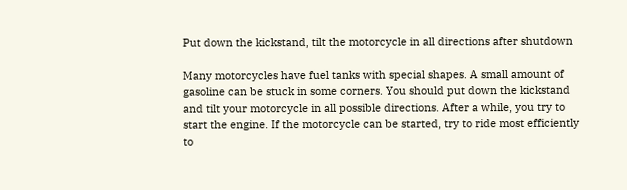Put down the kickstand, tilt the motorcycle in all directions after shutdown

Many motorcycles have fuel tanks with special shapes. A small amount of gasoline can be stuck in some corners. You should put down the kickstand and tilt your motorcycle in all possible directions. After a while, you try to start the engine. If the motorcycle can be started, try to ride most efficiently to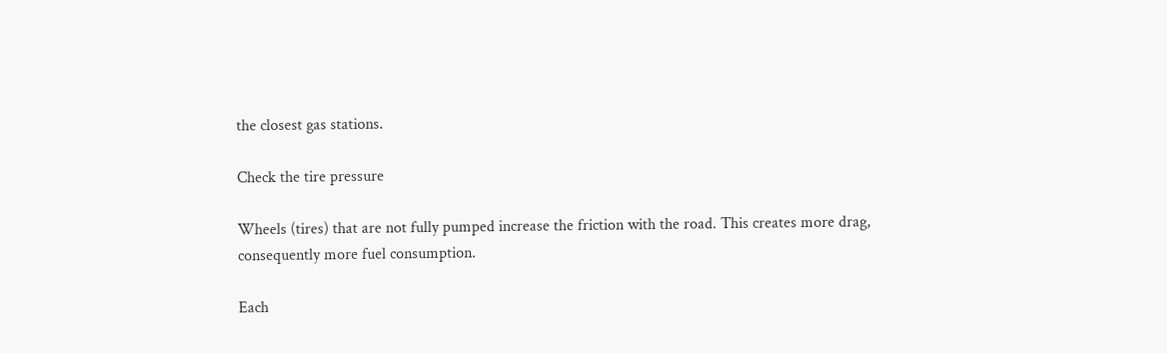the closest gas stations.

Check the tire pressure

Wheels (tires) that are not fully pumped increase the friction with the road. This creates more drag, consequently more fuel consumption.

Each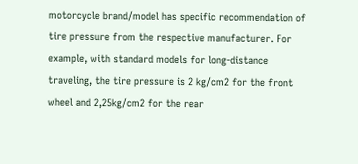motorcycle brand/model has specific recommendation of tire pressure from the respective manufacturer. For example, with standard models for long-distance traveling, the tire pressure is 2 kg/cm2 for the front wheel and 2,25kg/cm2 for the rear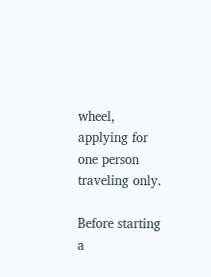wheel, applying for one person traveling only.

Before starting a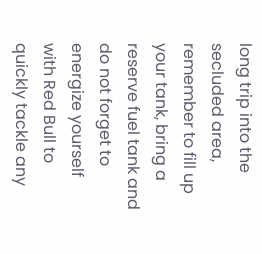long trip into the secluded area, remember to fill up your tank, bring a reserve fuel tank and do not forget to energize yourself with Red Bull to quickly tackle any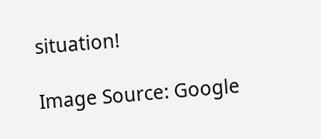situation!

Image Source: Google